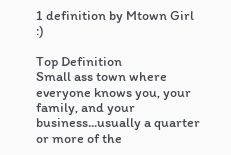1 definition by Mtown Girl :)

Top Definition
Small ass town where everyone knows you, your family, and your business...usually a quarter or more of the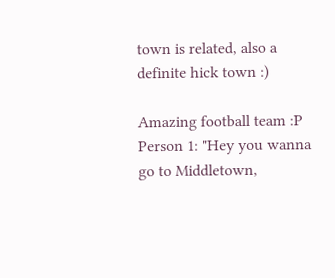town is related, also a definite hick town :)

Amazing football team :P
Person 1: "Hey you wanna go to Middletown,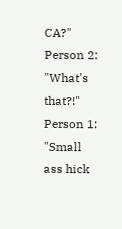CA?"
Person 2: "What's that?!"
Person 1: "Small ass hick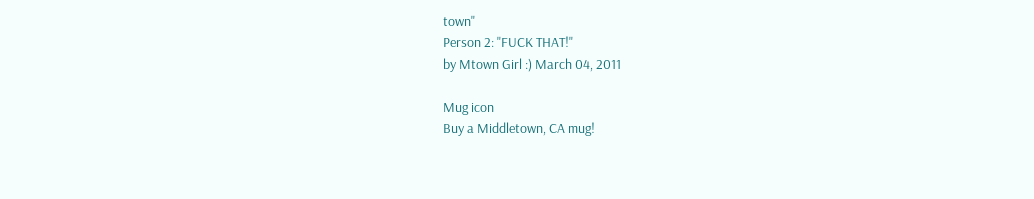town"
Person 2: "FUCK THAT!"
by Mtown Girl :) March 04, 2011

Mug icon
Buy a Middletown, CA mug!